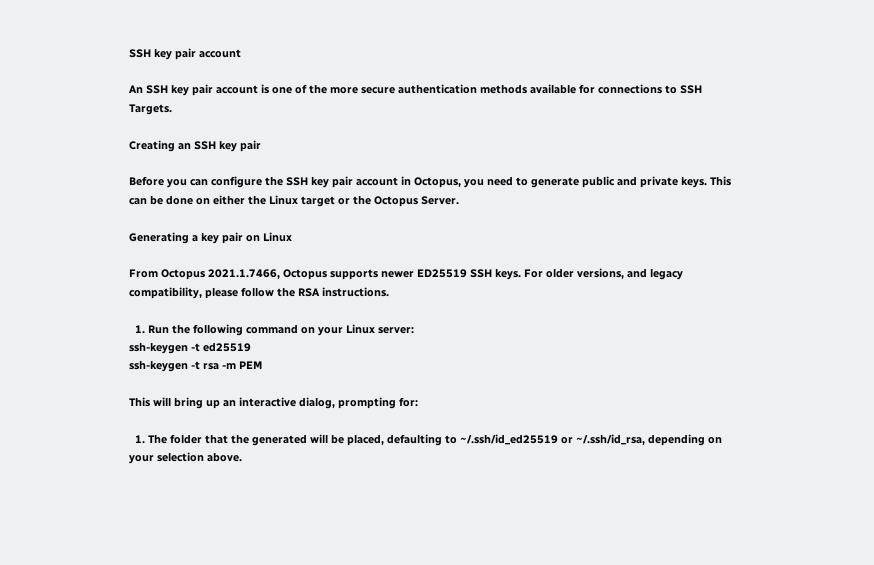SSH key pair account

An SSH key pair account is one of the more secure authentication methods available for connections to SSH Targets.

Creating an SSH key pair

Before you can configure the SSH key pair account in Octopus, you need to generate public and private keys. This can be done on either the Linux target or the Octopus Server.

Generating a key pair on Linux

From Octopus 2021.1.7466, Octopus supports newer ED25519 SSH keys. For older versions, and legacy compatibility, please follow the RSA instructions.

  1. Run the following command on your Linux server:
ssh-keygen -t ed25519
ssh-keygen -t rsa -m PEM

This will bring up an interactive dialog, prompting for:

  1. The folder that the generated will be placed, defaulting to ~/.ssh/id_ed25519 or ~/.ssh/id_rsa, depending on your selection above.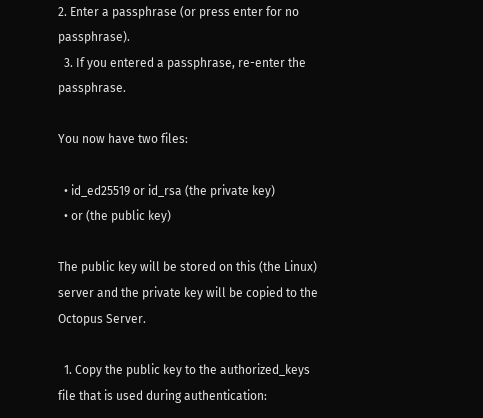2. Enter a passphrase (or press enter for no passphrase).
  3. If you entered a passphrase, re-enter the passphrase.

You now have two files:

  • id_ed25519 or id_rsa (the private key)
  • or (the public key)

The public key will be stored on this (the Linux) server and the private key will be copied to the Octopus Server.

  1. Copy the public key to the authorized_keys file that is used during authentication: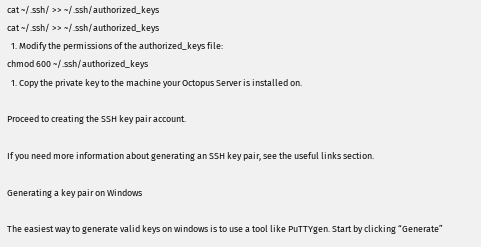cat ~/.ssh/ >> ~/.ssh/authorized_keys
cat ~/.ssh/ >> ~/.ssh/authorized_keys
  1. Modify the permissions of the authorized_keys file:
chmod 600 ~/.ssh/authorized_keys
  1. Copy the private key to the machine your Octopus Server is installed on.

Proceed to creating the SSH key pair account.

If you need more information about generating an SSH key pair, see the useful links section.

Generating a key pair on Windows

The easiest way to generate valid keys on windows is to use a tool like PuTTYgen. Start by clicking “Generate”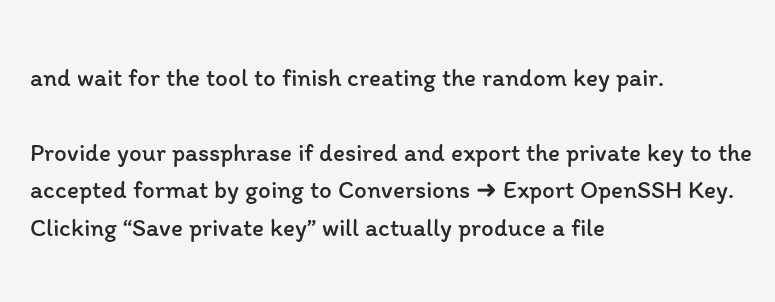and wait for the tool to finish creating the random key pair.

Provide your passphrase if desired and export the private key to the accepted format by going to Conversions ➜ Export OpenSSH Key. Clicking “Save private key” will actually produce a file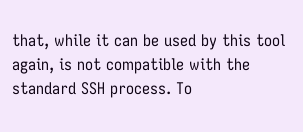that, while it can be used by this tool again, is not compatible with the standard SSH process. To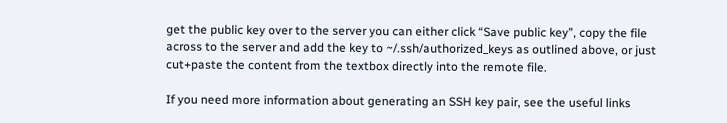get the public key over to the server you can either click “Save public key”, copy the file across to the server and add the key to ~/.ssh/authorized_keys as outlined above, or just cut+paste the content from the textbox directly into the remote file.

If you need more information about generating an SSH key pair, see the useful links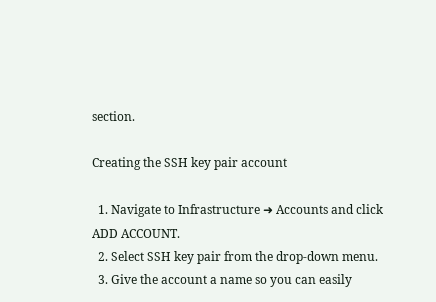section.

Creating the SSH key pair account

  1. Navigate to Infrastructure ➜ Accounts and click ADD ACCOUNT.
  2. Select SSH key pair from the drop-down menu.
  3. Give the account a name so you can easily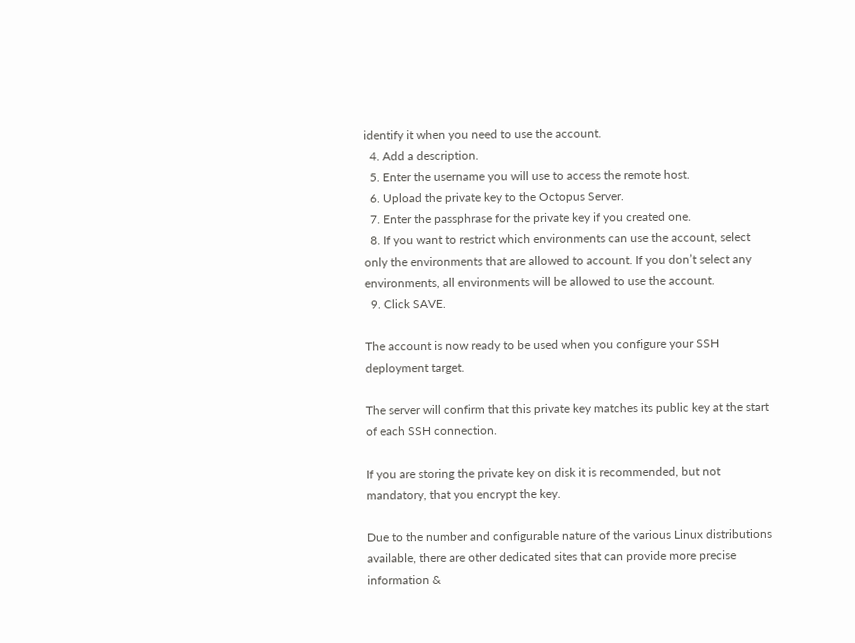identify it when you need to use the account.
  4. Add a description.
  5. Enter the username you will use to access the remote host.
  6. Upload the private key to the Octopus Server.
  7. Enter the passphrase for the private key if you created one.
  8. If you want to restrict which environments can use the account, select only the environments that are allowed to account. If you don’t select any environments, all environments will be allowed to use the account.
  9. Click SAVE.

The account is now ready to be used when you configure your SSH deployment target.

The server will confirm that this private key matches its public key at the start of each SSH connection.

If you are storing the private key on disk it is recommended, but not mandatory, that you encrypt the key.

Due to the number and configurable nature of the various Linux distributions available, there are other dedicated sites that can provide more precise information &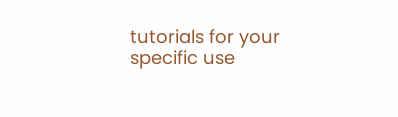tutorials for your specific use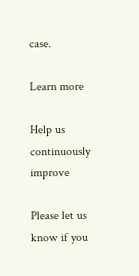case.

Learn more

Help us continuously improve

Please let us know if you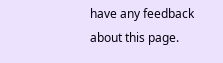have any feedback about this page.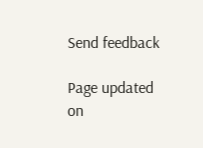Send feedback

Page updated on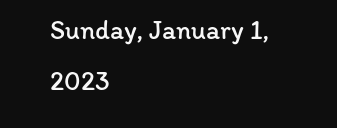Sunday, January 1, 2023